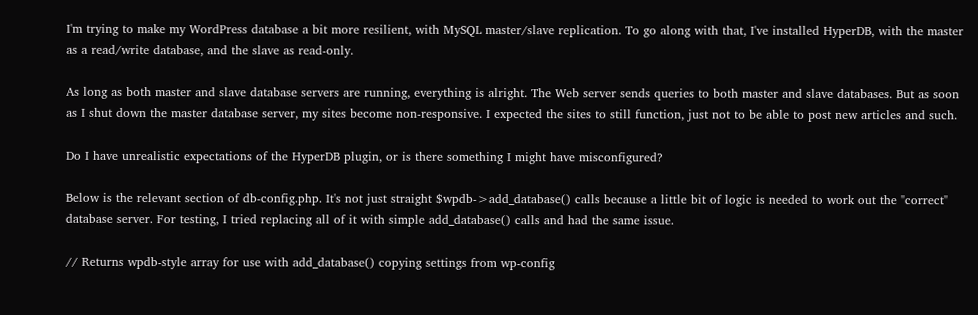I'm trying to make my WordPress database a bit more resilient, with MySQL master/slave replication. To go along with that, I've installed HyperDB, with the master as a read/write database, and the slave as read-only.

As long as both master and slave database servers are running, everything is alright. The Web server sends queries to both master and slave databases. But as soon as I shut down the master database server, my sites become non-responsive. I expected the sites to still function, just not to be able to post new articles and such.

Do I have unrealistic expectations of the HyperDB plugin, or is there something I might have misconfigured?

Below is the relevant section of db-config.php. It's not just straight $wpdb->add_database() calls because a little bit of logic is needed to work out the "correct" database server. For testing, I tried replacing all of it with simple add_database() calls and had the same issue.

// Returns wpdb-style array for use with add_database() copying settings from wp-config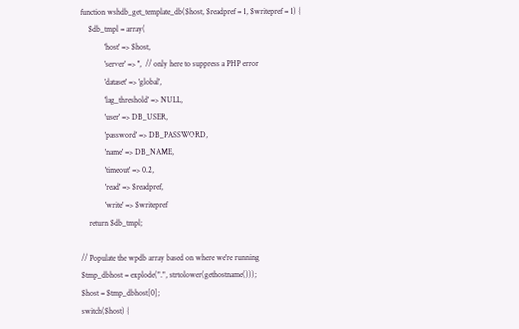function wshdb_get_template_db($host, $readpref = 1, $writepref = 1) {
    $db_tmpl = array(
            'host' => $host,
            'server' => '',  // only here to suppress a PHP error
            'dataset' => 'global',
            'lag_threshold' => NULL,
            'user' => DB_USER,
            'password' => DB_PASSWORD,
            'name' => DB_NAME,
            'timeout' => 0.2,
            'read' => $readpref,
            'write' => $writepref
    return $db_tmpl;

// Populate the wpdb array based on where we're running
$tmp_dbhost = explode(".", strtolower(gethostname()));
$host = $tmp_dbhost[0];
switch($host) {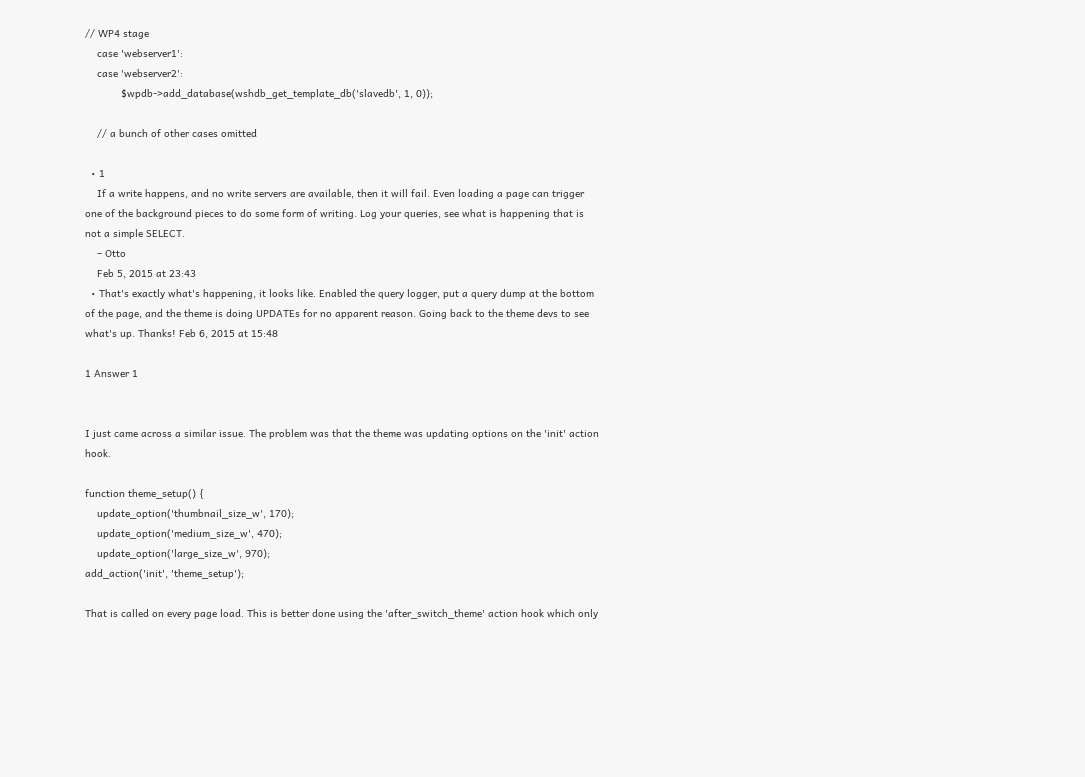// WP4 stage
    case 'webserver1':
    case 'webserver2':
            $wpdb->add_database(wshdb_get_template_db('slavedb', 1, 0));

    // a bunch of other cases omitted

  • 1
    If a write happens, and no write servers are available, then it will fail. Even loading a page can trigger one of the background pieces to do some form of writing. Log your queries, see what is happening that is not a simple SELECT.
    – Otto
    Feb 5, 2015 at 23:43
  • That's exactly what's happening, it looks like. Enabled the query logger, put a query dump at the bottom of the page, and the theme is doing UPDATEs for no apparent reason. Going back to the theme devs to see what's up. Thanks! Feb 6, 2015 at 15:48

1 Answer 1


I just came across a similar issue. The problem was that the theme was updating options on the 'init' action hook.

function theme_setup() {
    update_option('thumbnail_size_w', 170);
    update_option('medium_size_w', 470);
    update_option('large_size_w', 970);
add_action('init', 'theme_setup');

That is called on every page load. This is better done using the 'after_switch_theme' action hook which only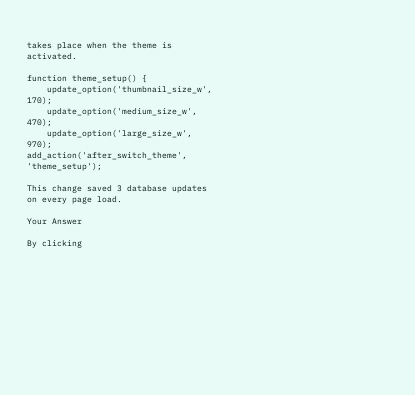takes place when the theme is activated.

function theme_setup() {
    update_option('thumbnail_size_w', 170);
    update_option('medium_size_w', 470);
    update_option('large_size_w', 970);
add_action('after_switch_theme', 'theme_setup');

This change saved 3 database updates on every page load.

Your Answer

By clicking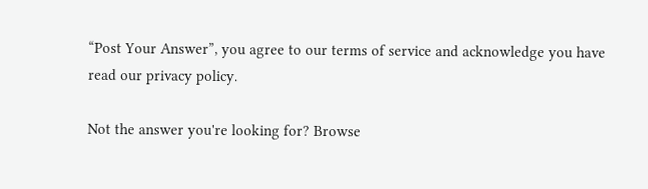“Post Your Answer”, you agree to our terms of service and acknowledge you have read our privacy policy.

Not the answer you're looking for? Browse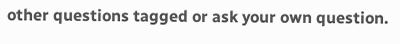other questions tagged or ask your own question.